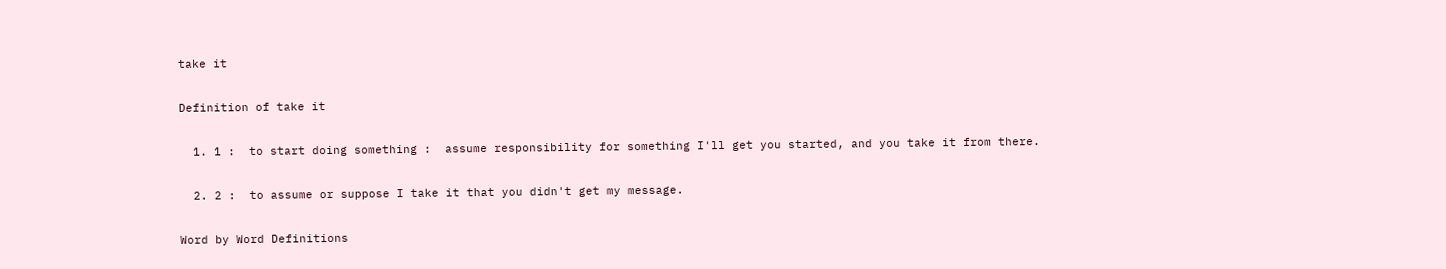take it

Definition of take it

  1. 1 :  to start doing something :  assume responsibility for something I'll get you started, and you take it from there.

  2. 2 :  to assume or suppose I take it that you didn't get my message.

Word by Word Definitions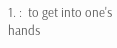1. :  to get into one's hands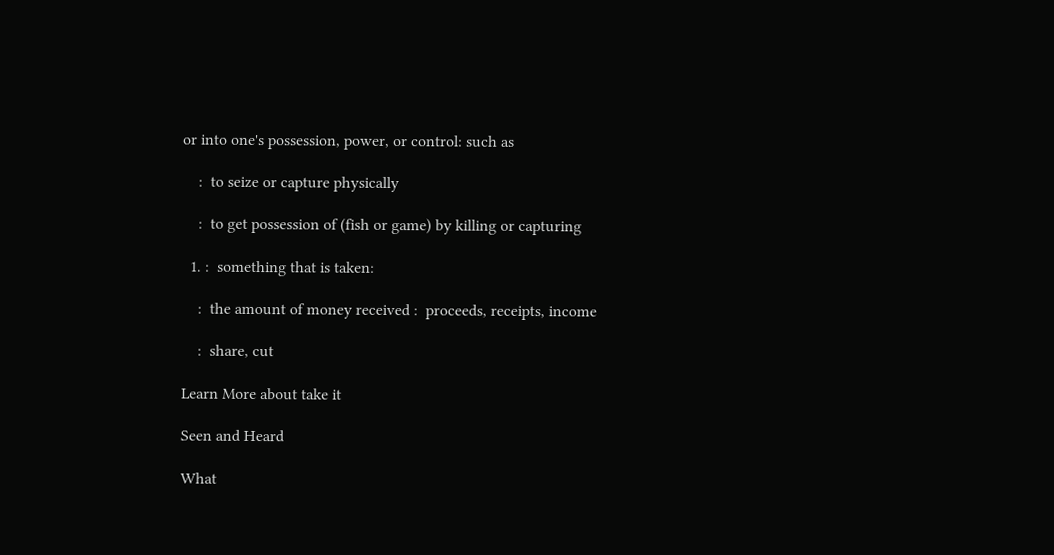or into one's possession, power, or control: such as

    :  to seize or capture physically

    :  to get possession of (fish or game) by killing or capturing

  1. :  something that is taken:

    :  the amount of money received :  proceeds, receipts, income

    :  share, cut

Learn More about take it

Seen and Heard

What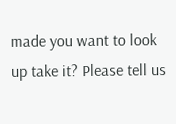made you want to look up take it? Please tell us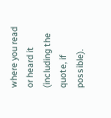where you read or heard it (including the quote, if possible).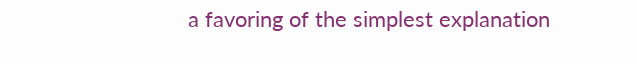a favoring of the simplest explanation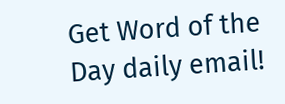Get Word of the Day daily email!